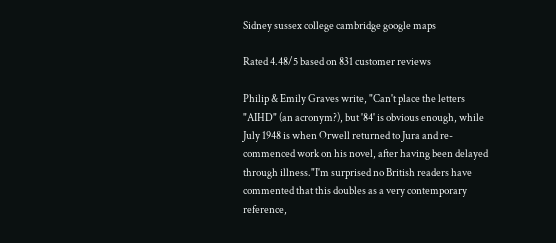Sidney sussex college cambridge google maps

Rated 4.48/5 based on 831 customer reviews

Philip & Emily Graves write, "Can't place the letters "AIHD" (an acronym?), but '84' is obvious enough, while July 1948 is when Orwell returned to Jura and re-commenced work on his novel, after having been delayed through illness."I'm surprised no British readers have commented that this doubles as a very contemporary reference,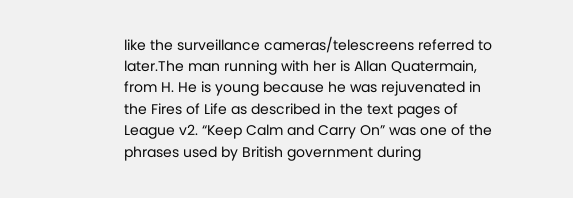like the surveillance cameras/telescreens referred to later.The man running with her is Allan Quatermain, from H. He is young because he was rejuvenated in the Fires of Life as described in the text pages of League v2. “Keep Calm and Carry On” was one of the phrases used by British government during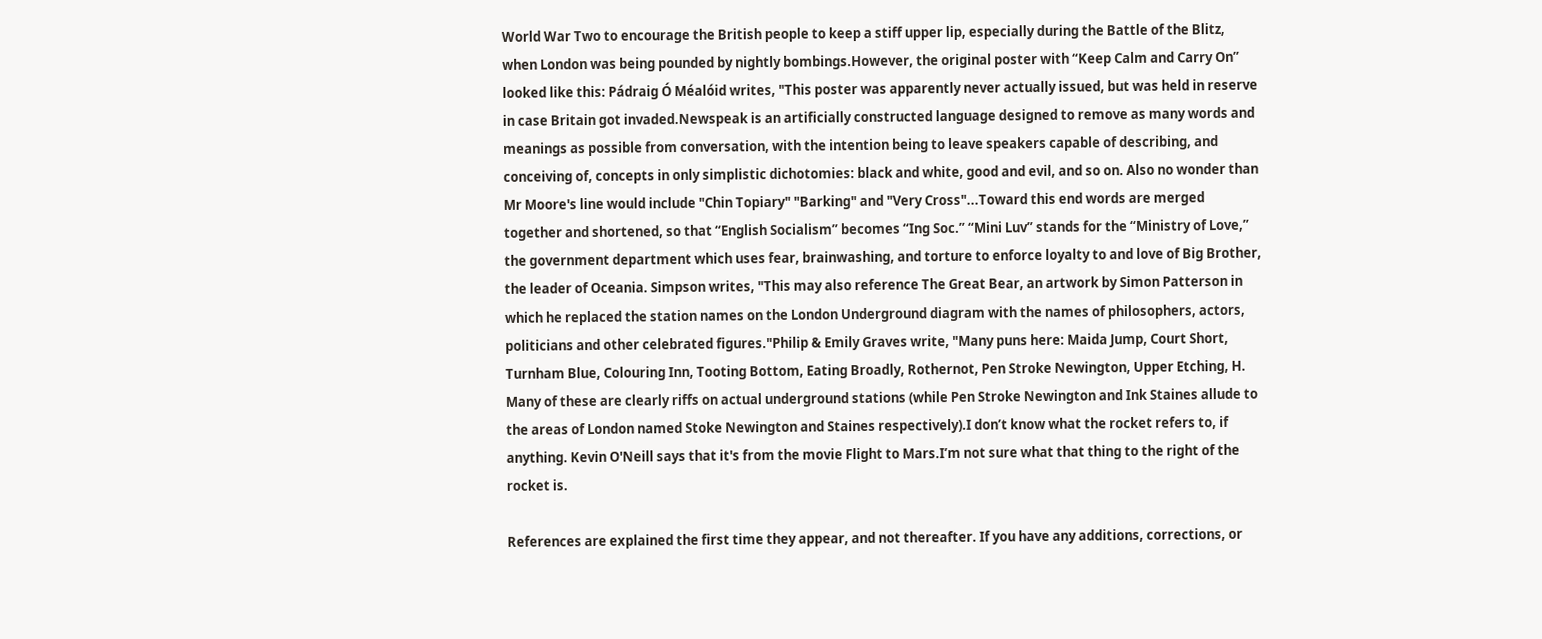World War Two to encourage the British people to keep a stiff upper lip, especially during the Battle of the Blitz, when London was being pounded by nightly bombings.However, the original poster with “Keep Calm and Carry On” looked like this: Pádraig Ó Méalóid writes, "This poster was apparently never actually issued, but was held in reserve in case Britain got invaded.Newspeak is an artificially constructed language designed to remove as many words and meanings as possible from conversation, with the intention being to leave speakers capable of describing, and conceiving of, concepts in only simplistic dichotomies: black and white, good and evil, and so on. Also no wonder than Mr Moore's line would include "Chin Topiary" "Barking" and "Very Cross"...Toward this end words are merged together and shortened, so that “English Socialism” becomes “Ing Soc.” “Mini Luv” stands for the “Ministry of Love,” the government department which uses fear, brainwashing, and torture to enforce loyalty to and love of Big Brother, the leader of Oceania. Simpson writes, "This may also reference The Great Bear, an artwork by Simon Patterson in which he replaced the station names on the London Underground diagram with the names of philosophers, actors, politicians and other celebrated figures."Philip & Emily Graves write, "Many puns here: Maida Jump, Court Short, Turnham Blue, Colouring Inn, Tooting Bottom, Eating Broadly, Rothernot, Pen Stroke Newington, Upper Etching, H. Many of these are clearly riffs on actual underground stations (while Pen Stroke Newington and Ink Staines allude to the areas of London named Stoke Newington and Staines respectively).I don’t know what the rocket refers to, if anything. Kevin O'Neill says that it's from the movie Flight to Mars.I’m not sure what that thing to the right of the rocket is.

References are explained the first time they appear, and not thereafter. If you have any additions, corrections, or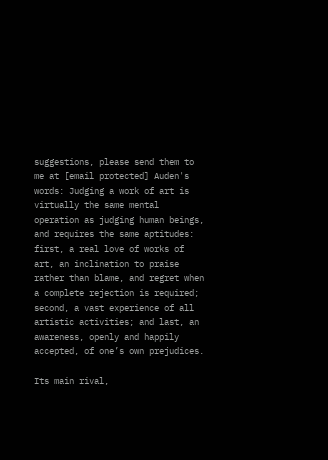suggestions, please send them to me at [email protected] Auden's words: Judging a work of art is virtually the same mental operation as judging human beings, and requires the same aptitudes: first, a real love of works of art, an inclination to praise rather than blame, and regret when a complete rejection is required; second, a vast experience of all artistic activities; and last, an awareness, openly and happily accepted, of one’s own prejudices.

Its main rival,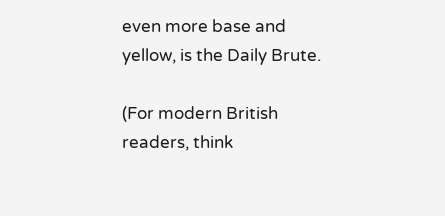even more base and yellow, is the Daily Brute.

(For modern British readers, think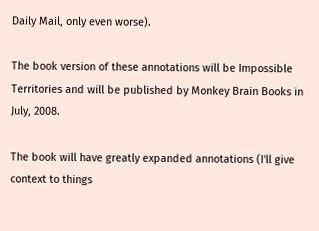Daily Mail, only even worse).

The book version of these annotations will be Impossible Territories and will be published by Monkey Brain Books in July, 2008.

The book will have greatly expanded annotations (I'll give context to things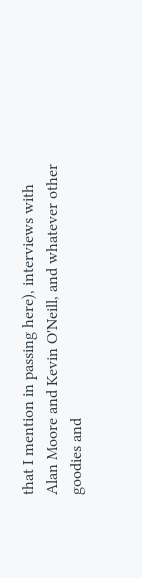that I mention in passing here), interviews with Alan Moore and Kevin O'Neill, and whatever other goodies and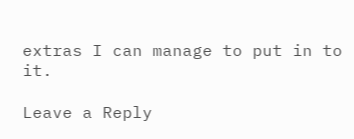extras I can manage to put in to it.

Leave a Reply